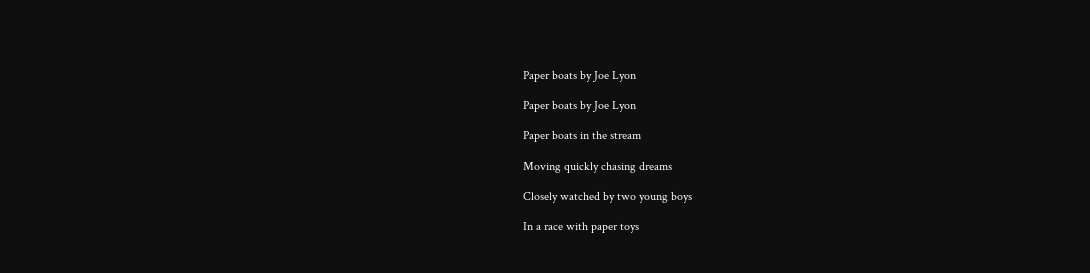Paper boats by Joe Lyon

Paper boats by Joe Lyon

Paper boats in the stream

Moving quickly chasing dreams

Closely watched by two young boys

In a race with paper toys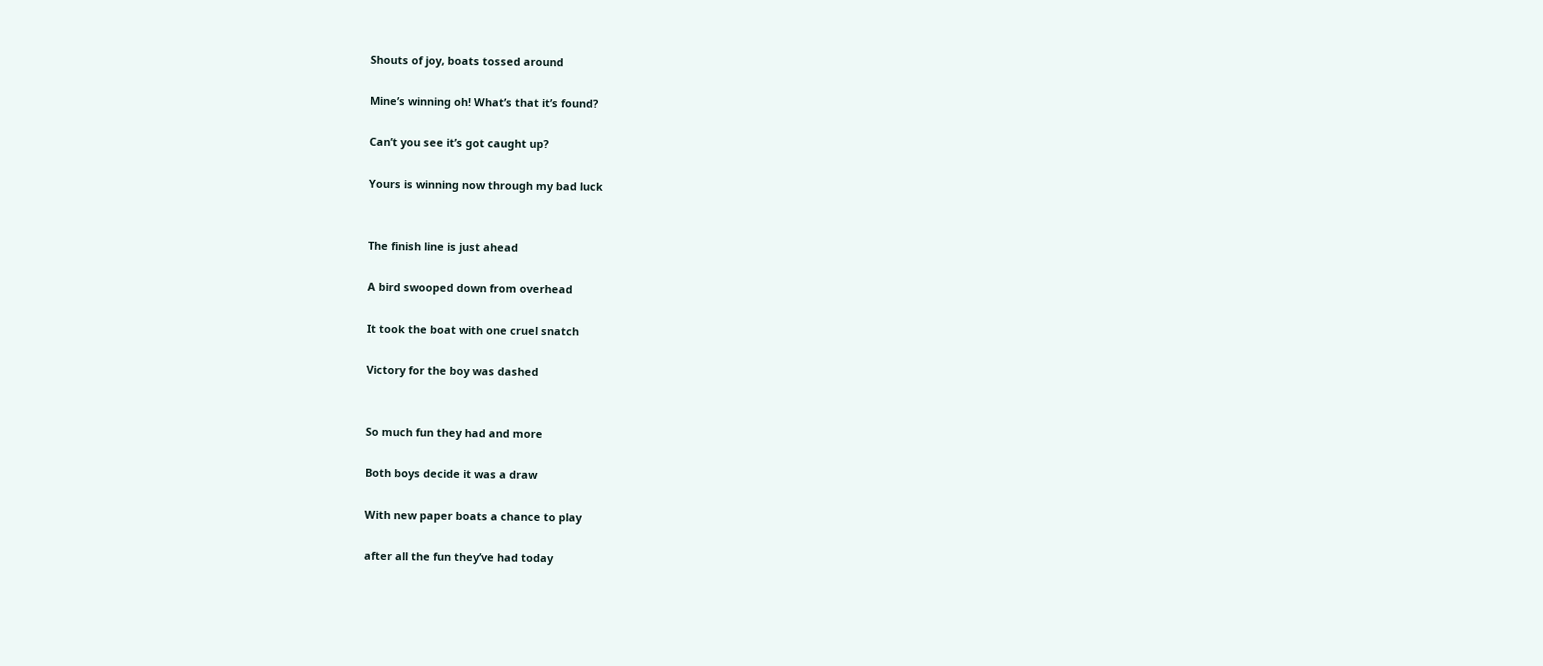Shouts of joy, boats tossed around

Mine’s winning oh! What’s that it’s found?

Can’t you see it’s got caught up?

Yours is winning now through my bad luck


The finish line is just ahead

A bird swooped down from overhead

It took the boat with one cruel snatch

Victory for the boy was dashed


So much fun they had and more

Both boys decide it was a draw

With new paper boats a chance to play

after all the fun they’ve had today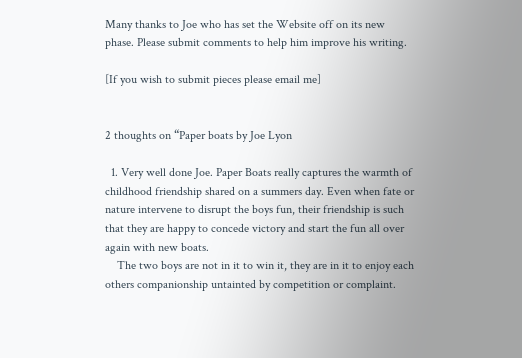Many thanks to Joe who has set the Website off on its new phase. Please submit comments to help him improve his writing.

[If you wish to submit pieces please email me]


2 thoughts on “Paper boats by Joe Lyon

  1. Very well done Joe. Paper Boats really captures the warmth of childhood friendship shared on a summers day. Even when fate or nature intervene to disrupt the boys fun, their friendship is such that they are happy to concede victory and start the fun all over again with new boats.
    The two boys are not in it to win it, they are in it to enjoy each others companionship untainted by competition or complaint.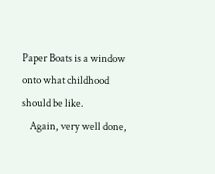Paper Boats is a window onto what childhood should be like.
    Again, very well done,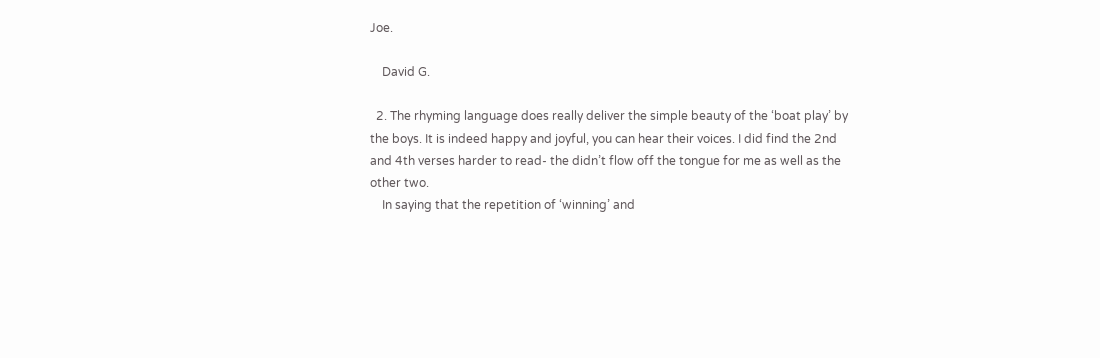Joe.

    David G.

  2. The rhyming language does really deliver the simple beauty of the ‘boat play’ by the boys. It is indeed happy and joyful, you can hear their voices. I did find the 2nd and 4th verses harder to read- the didn’t flow off the tongue for me as well as the other two.
    In saying that the repetition of ‘winning’ and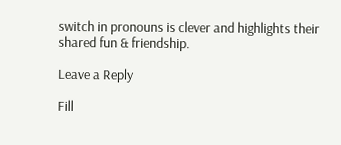switch in pronouns is clever and highlights their shared fun & friendship.

Leave a Reply

Fill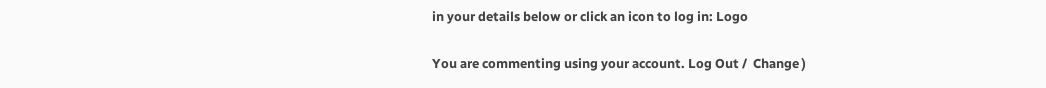in your details below or click an icon to log in: Logo

You are commenting using your account. Log Out /  Change )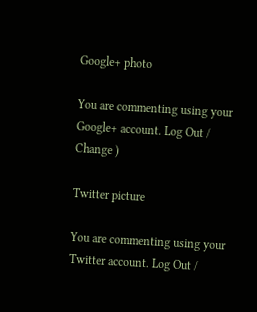Google+ photo

You are commenting using your Google+ account. Log Out /  Change )

Twitter picture

You are commenting using your Twitter account. Log Out /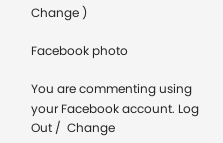Change )

Facebook photo

You are commenting using your Facebook account. Log Out /  Change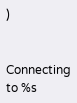)


Connecting to %s